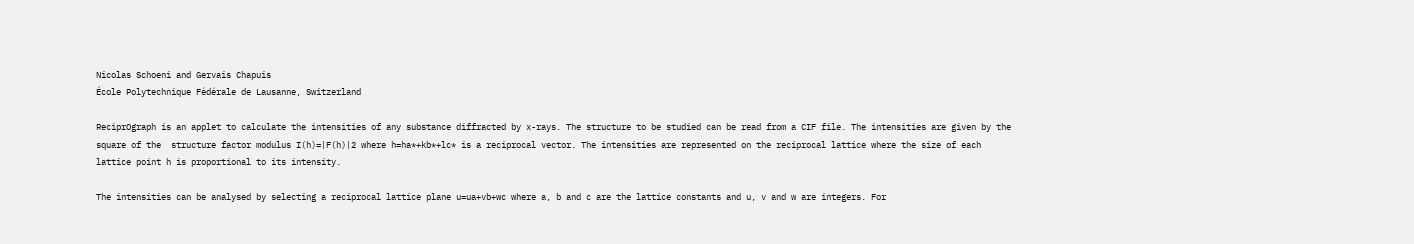Nicolas Schoeni and Gervais Chapuis
École Polytechnique Fédérale de Lausanne, Switzerland

ReciprOgraph is an applet to calculate the intensities of any substance diffracted by x-rays. The structure to be studied can be read from a CIF file. The intensities are given by the square of the  structure factor modulus I(h)=|F(h)|2 where h=ha*+kb*+lc* is a reciprocal vector. The intensities are represented on the reciprocal lattice where the size of each lattice point h is proportional to its intensity.

The intensities can be analysed by selecting a reciprocal lattice plane u=ua+vb+wc where a, b and c are the lattice constants and u, v and w are integers. For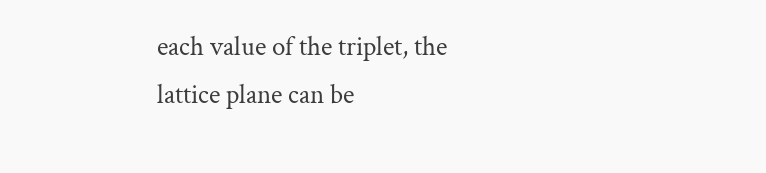each value of the triplet, the lattice plane can be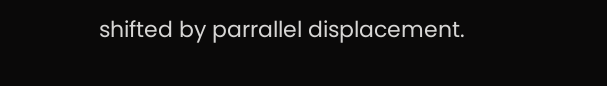shifted by parrallel displacement.